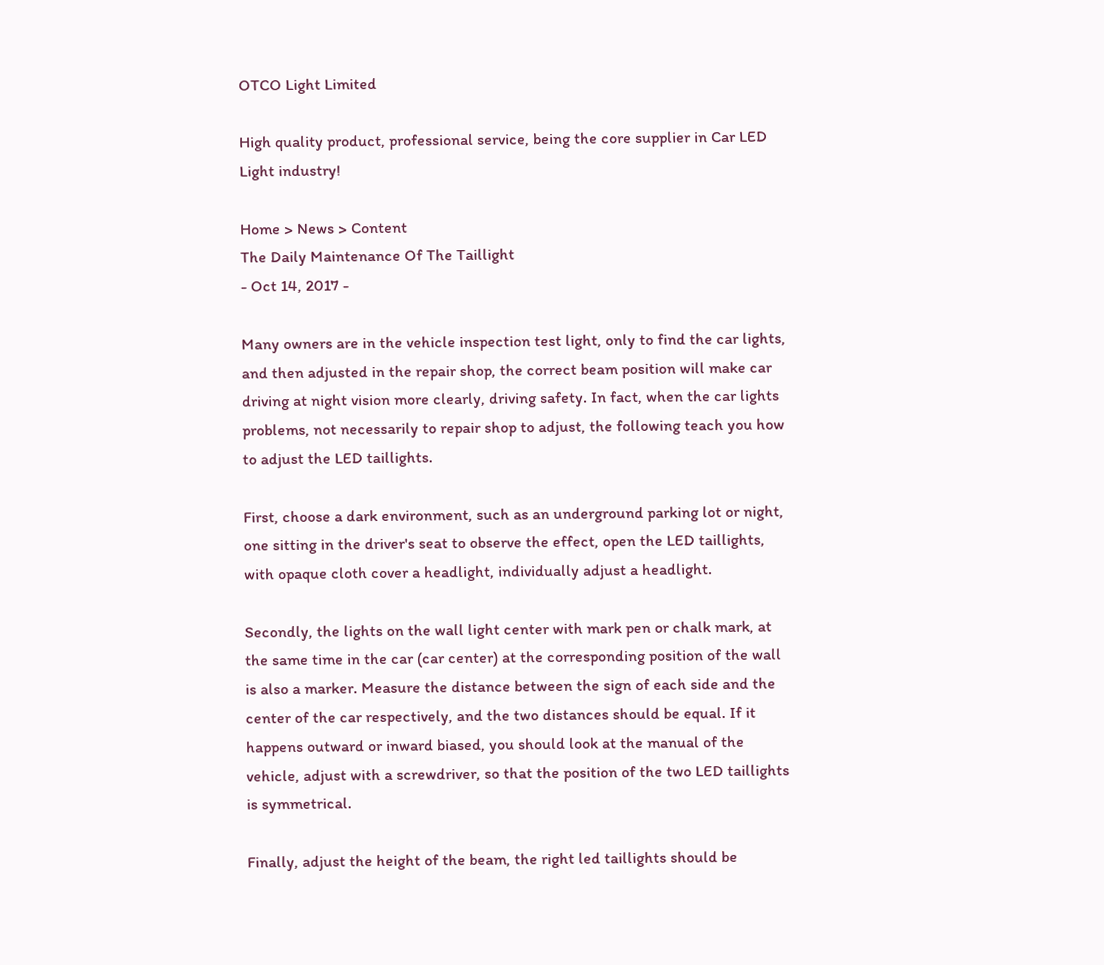OTCO Light Limited

High quality product, professional service, being the core supplier in Car LED Light industry!

Home > News > Content
The Daily Maintenance Of The Taillight
- Oct 14, 2017 -

Many owners are in the vehicle inspection test light, only to find the car lights, and then adjusted in the repair shop, the correct beam position will make car driving at night vision more clearly, driving safety. In fact, when the car lights problems, not necessarily to repair shop to adjust, the following teach you how to adjust the LED taillights.

First, choose a dark environment, such as an underground parking lot or night, one sitting in the driver's seat to observe the effect, open the LED taillights, with opaque cloth cover a headlight, individually adjust a headlight.

Secondly, the lights on the wall light center with mark pen or chalk mark, at the same time in the car (car center) at the corresponding position of the wall is also a marker. Measure the distance between the sign of each side and the center of the car respectively, and the two distances should be equal. If it happens outward or inward biased, you should look at the manual of the vehicle, adjust with a screwdriver, so that the position of the two LED taillights is symmetrical.

Finally, adjust the height of the beam, the right led taillights should be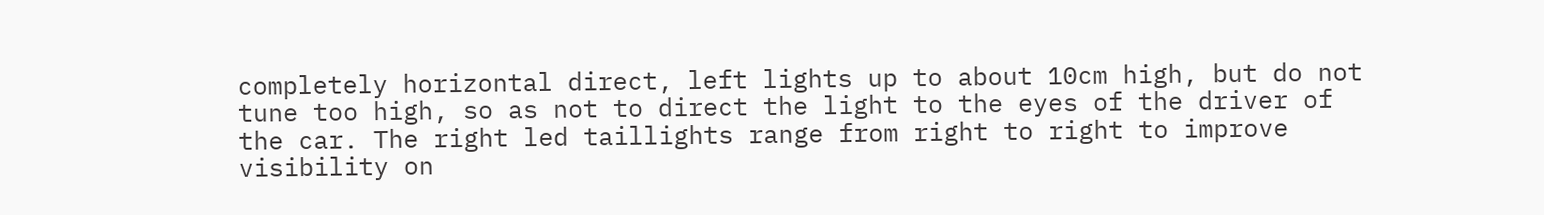completely horizontal direct, left lights up to about 10cm high, but do not tune too high, so as not to direct the light to the eyes of the driver of the car. The right led taillights range from right to right to improve visibility on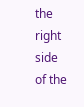the right side of the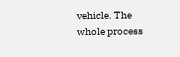vehicle. The whole process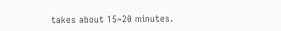takes about 15~20 minutes.